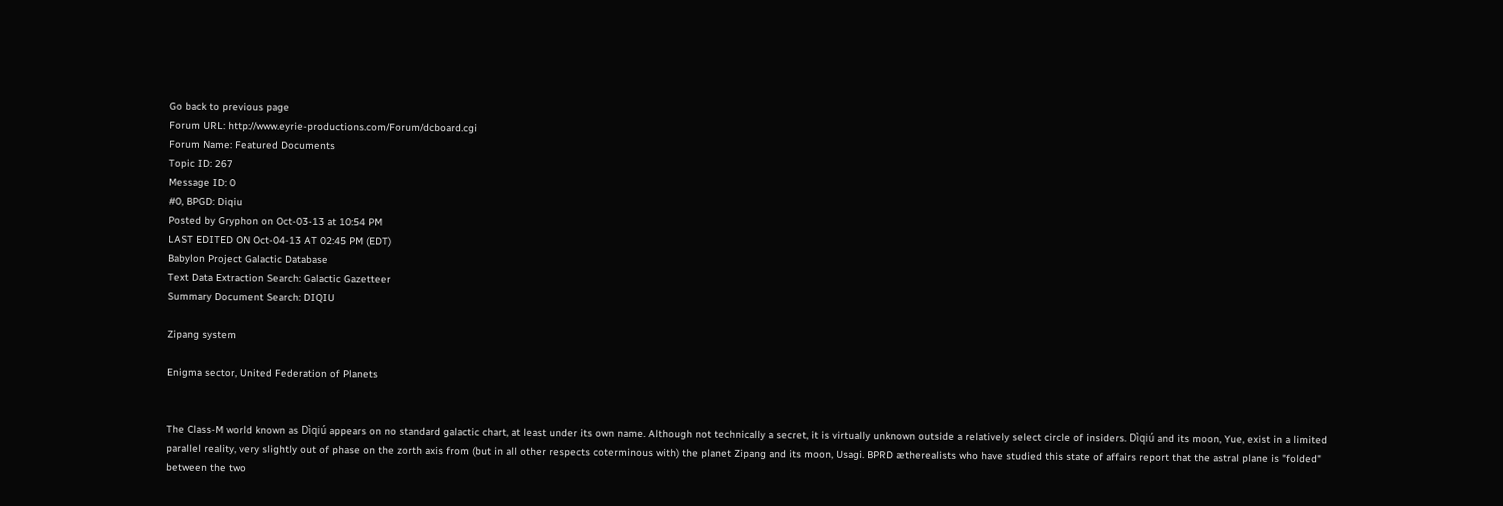Go back to previous page
Forum URL: http://www.eyrie-productions.com/Forum/dcboard.cgi
Forum Name: Featured Documents
Topic ID: 267
Message ID: 0
#0, BPGD: Diqiu
Posted by Gryphon on Oct-03-13 at 10:54 PM
LAST EDITED ON Oct-04-13 AT 02:45 PM (EDT)
Babylon Project Galactic Database
Text Data Extraction Search: Galactic Gazetteer
Summary Document Search: DIQIU

Zipang system

Enigma sector, United Federation of Planets


The Class-M world known as Dìqiú appears on no standard galactic chart, at least under its own name. Although not technically a secret, it is virtually unknown outside a relatively select circle of insiders. Dìqiú and its moon, Yue, exist in a limited parallel reality, very slightly out of phase on the zorth axis from (but in all other respects coterminous with) the planet Zipang and its moon, Usagi. BPRD ætherealists who have studied this state of affairs report that the astral plane is "folded" between the two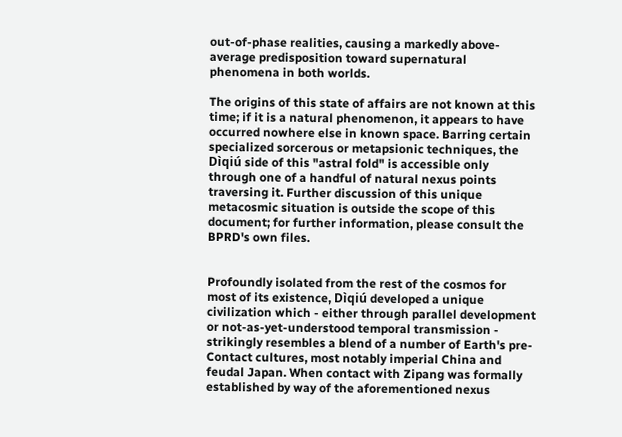out-of-phase realities, causing a markedly above-average predisposition toward supernatural phenomena in both worlds.

The origins of this state of affairs are not known at this time; if it is a natural phenomenon, it appears to have occurred nowhere else in known space. Barring certain specialized sorcerous or metapsionic techniques, the Dìqiú side of this "astral fold" is accessible only through one of a handful of natural nexus points traversing it. Further discussion of this unique metacosmic situation is outside the scope of this document; for further information, please consult the BPRD's own files.


Profoundly isolated from the rest of the cosmos for most of its existence, Dìqiú developed a unique civilization which - either through parallel development or not-as-yet-understood temporal transmission - strikingly resembles a blend of a number of Earth's pre-Contact cultures, most notably imperial China and feudal Japan. When contact with Zipang was formally established by way of the aforementioned nexus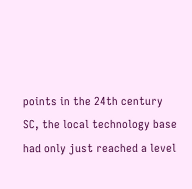points in the 24th century SC, the local technology base had only just reached a level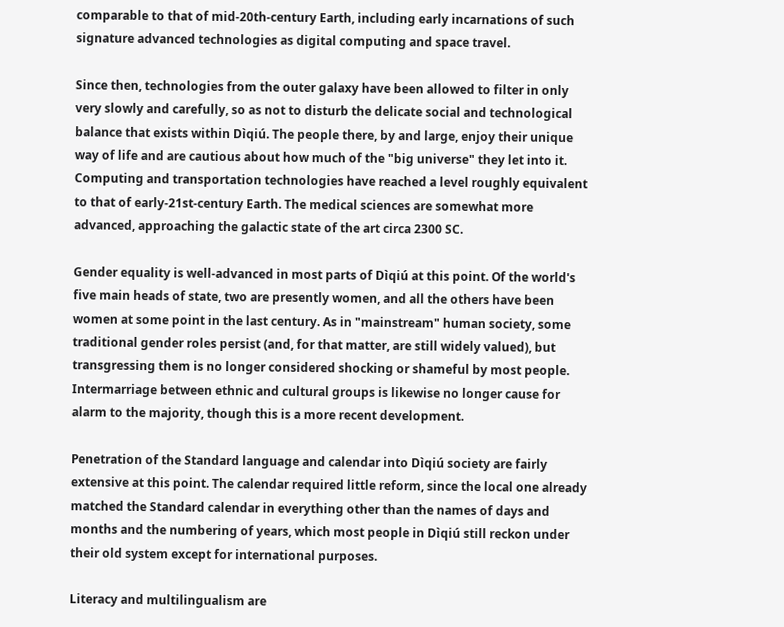comparable to that of mid-20th-century Earth, including early incarnations of such signature advanced technologies as digital computing and space travel.

Since then, technologies from the outer galaxy have been allowed to filter in only very slowly and carefully, so as not to disturb the delicate social and technological balance that exists within Dìqiú. The people there, by and large, enjoy their unique way of life and are cautious about how much of the "big universe" they let into it. Computing and transportation technologies have reached a level roughly equivalent to that of early-21st-century Earth. The medical sciences are somewhat more advanced, approaching the galactic state of the art circa 2300 SC.

Gender equality is well-advanced in most parts of Dìqiú at this point. Of the world's five main heads of state, two are presently women, and all the others have been women at some point in the last century. As in "mainstream" human society, some traditional gender roles persist (and, for that matter, are still widely valued), but transgressing them is no longer considered shocking or shameful by most people. Intermarriage between ethnic and cultural groups is likewise no longer cause for alarm to the majority, though this is a more recent development.

Penetration of the Standard language and calendar into Dìqiú society are fairly extensive at this point. The calendar required little reform, since the local one already matched the Standard calendar in everything other than the names of days and months and the numbering of years, which most people in Dìqiú still reckon under their old system except for international purposes.

Literacy and multilingualism are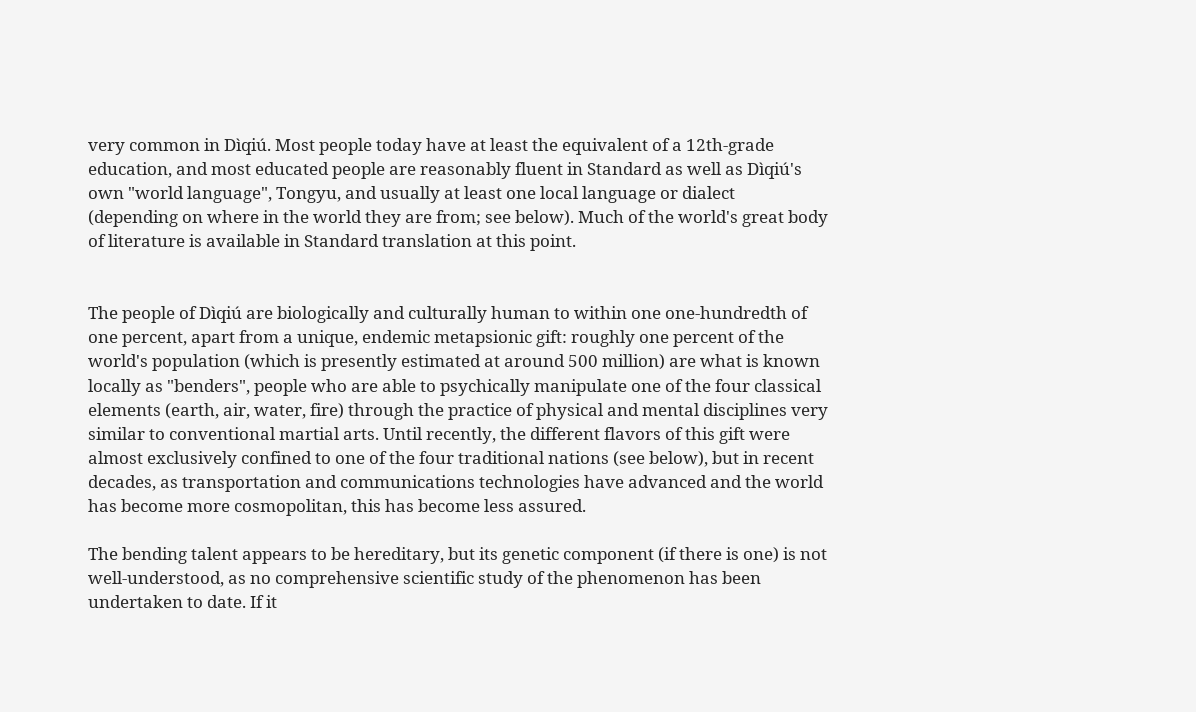very common in Dìqiú. Most people today have at least the equivalent of a 12th-grade education, and most educated people are reasonably fluent in Standard as well as Dìqiú's own "world language", Tongyu, and usually at least one local language or dialect (depending on where in the world they are from; see below). Much of the world's great body of literature is available in Standard translation at this point.


The people of Dìqiú are biologically and culturally human to within one one-hundredth of one percent, apart from a unique, endemic metapsionic gift: roughly one percent of the world's population (which is presently estimated at around 500 million) are what is known locally as "benders", people who are able to psychically manipulate one of the four classical elements (earth, air, water, fire) through the practice of physical and mental disciplines very similar to conventional martial arts. Until recently, the different flavors of this gift were almost exclusively confined to one of the four traditional nations (see below), but in recent decades, as transportation and communications technologies have advanced and the world has become more cosmopolitan, this has become less assured.

The bending talent appears to be hereditary, but its genetic component (if there is one) is not well-understood, as no comprehensive scientific study of the phenomenon has been undertaken to date. If it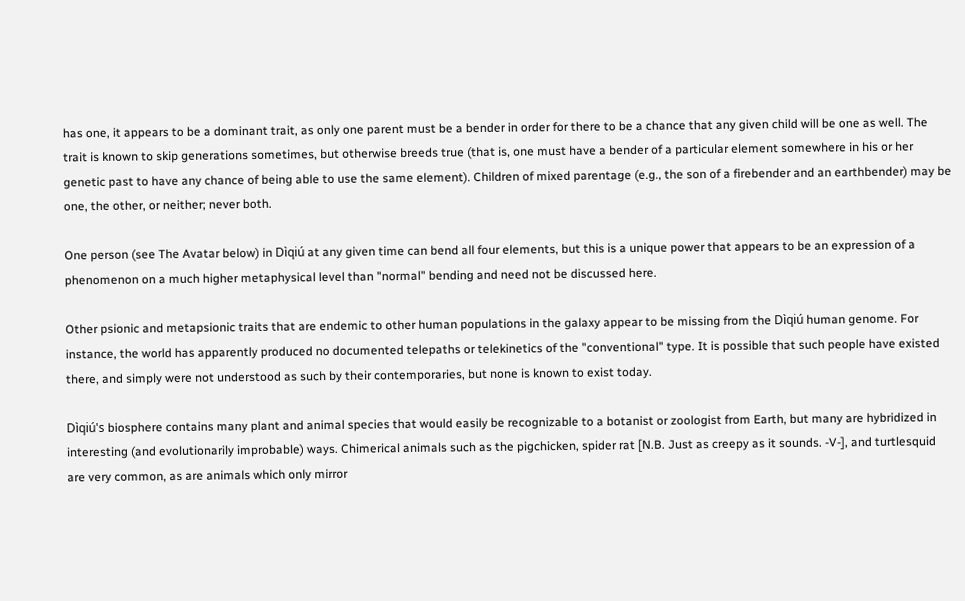has one, it appears to be a dominant trait, as only one parent must be a bender in order for there to be a chance that any given child will be one as well. The trait is known to skip generations sometimes, but otherwise breeds true (that is, one must have a bender of a particular element somewhere in his or her genetic past to have any chance of being able to use the same element). Children of mixed parentage (e.g., the son of a firebender and an earthbender) may be one, the other, or neither; never both.

One person (see The Avatar below) in Dìqiú at any given time can bend all four elements, but this is a unique power that appears to be an expression of a phenomenon on a much higher metaphysical level than "normal" bending and need not be discussed here.

Other psionic and metapsionic traits that are endemic to other human populations in the galaxy appear to be missing from the Dìqiú human genome. For instance, the world has apparently produced no documented telepaths or telekinetics of the "conventional" type. It is possible that such people have existed there, and simply were not understood as such by their contemporaries, but none is known to exist today.

Dìqiú's biosphere contains many plant and animal species that would easily be recognizable to a botanist or zoologist from Earth, but many are hybridized in interesting (and evolutionarily improbable) ways. Chimerical animals such as the pigchicken, spider rat [N.B. Just as creepy as it sounds. -V-], and turtlesquid are very common, as are animals which only mirror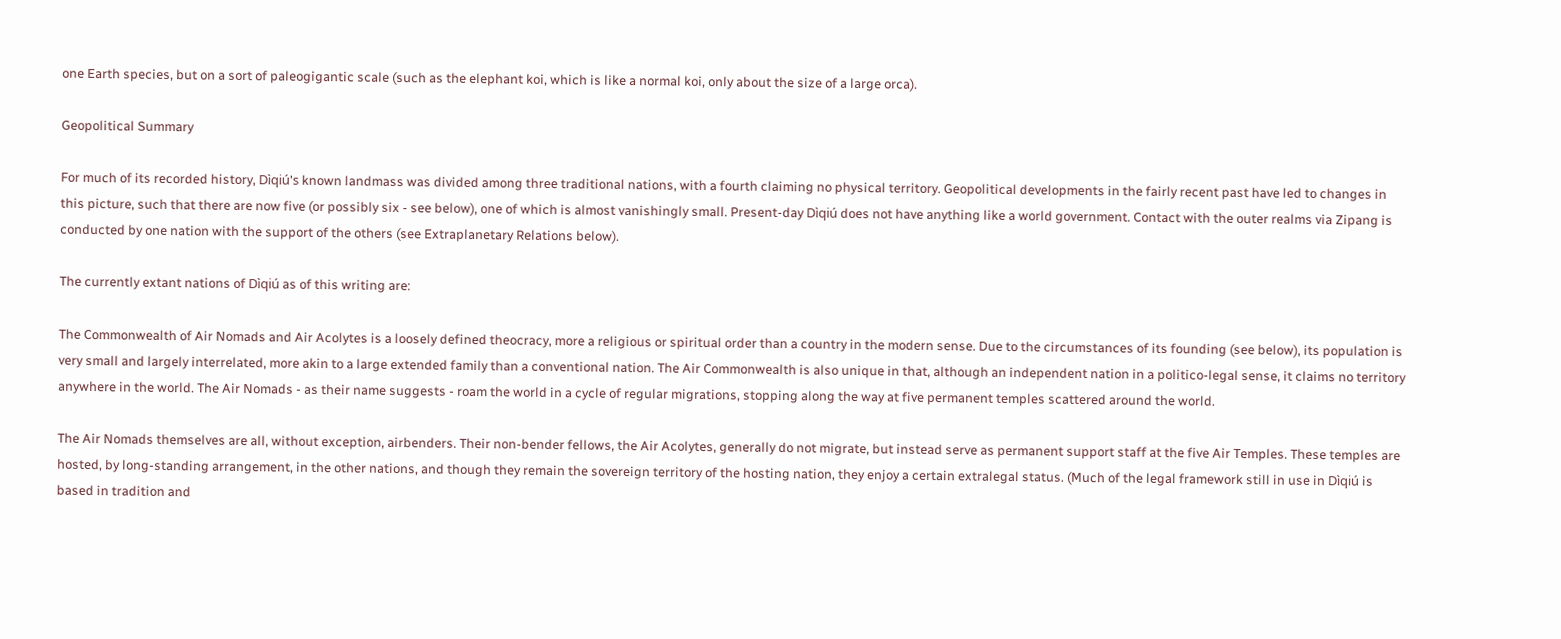one Earth species, but on a sort of paleogigantic scale (such as the elephant koi, which is like a normal koi, only about the size of a large orca).

Geopolitical Summary

For much of its recorded history, Dìqiú's known landmass was divided among three traditional nations, with a fourth claiming no physical territory. Geopolitical developments in the fairly recent past have led to changes in this picture, such that there are now five (or possibly six - see below), one of which is almost vanishingly small. Present-day Dìqiú does not have anything like a world government. Contact with the outer realms via Zipang is conducted by one nation with the support of the others (see Extraplanetary Relations below).

The currently extant nations of Dìqiú as of this writing are:

The Commonwealth of Air Nomads and Air Acolytes is a loosely defined theocracy, more a religious or spiritual order than a country in the modern sense. Due to the circumstances of its founding (see below), its population is very small and largely interrelated, more akin to a large extended family than a conventional nation. The Air Commonwealth is also unique in that, although an independent nation in a politico-legal sense, it claims no territory anywhere in the world. The Air Nomads - as their name suggests - roam the world in a cycle of regular migrations, stopping along the way at five permanent temples scattered around the world.

The Air Nomads themselves are all, without exception, airbenders. Their non-bender fellows, the Air Acolytes, generally do not migrate, but instead serve as permanent support staff at the five Air Temples. These temples are hosted, by long-standing arrangement, in the other nations, and though they remain the sovereign territory of the hosting nation, they enjoy a certain extralegal status. (Much of the legal framework still in use in Dìqiú is based in tradition and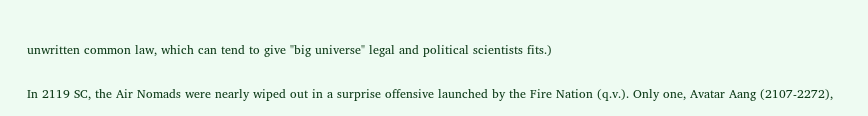unwritten common law, which can tend to give "big universe" legal and political scientists fits.)

In 2119 SC, the Air Nomads were nearly wiped out in a surprise offensive launched by the Fire Nation (q.v.). Only one, Avatar Aang (2107-2272),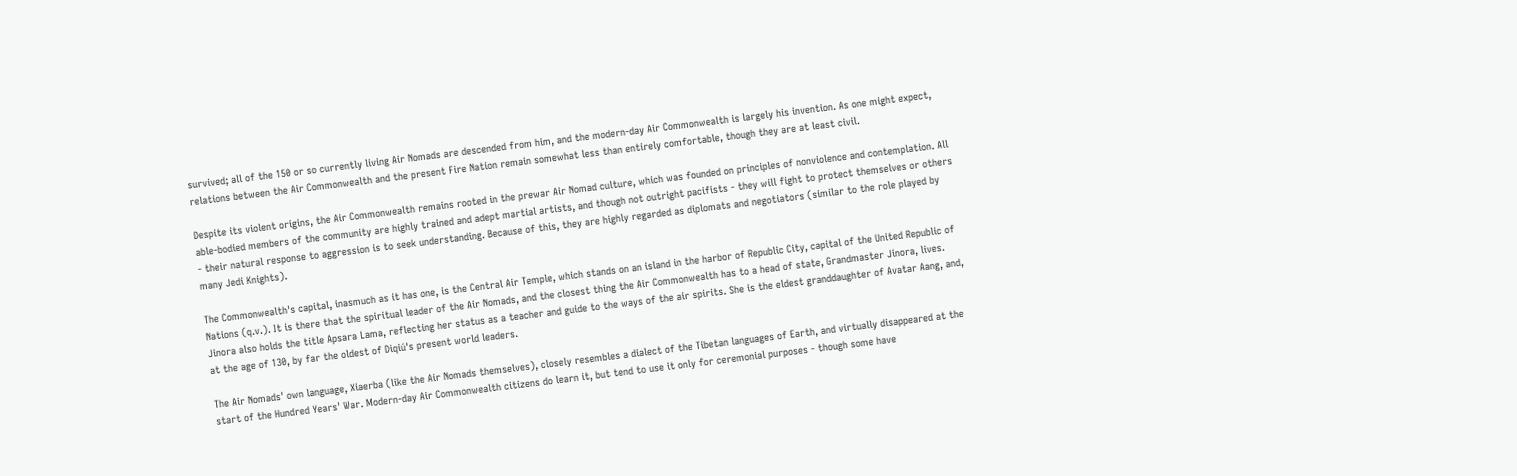survived; all of the 150 or so currently living Air Nomads are descended from him, and the modern-day Air Commonwealth is largely his invention. As one might expect, relations between the Air Commonwealth and the present Fire Nation remain somewhat less than entirely comfortable, though they are at least civil.

Despite its violent origins, the Air Commonwealth remains rooted in the prewar Air Nomad culture, which was founded on principles of nonviolence and contemplation. All able-bodied members of the community are highly trained and adept martial artists, and though not outright pacifists - they will fight to protect themselves or others - their natural response to aggression is to seek understanding. Because of this, they are highly regarded as diplomats and negotiators (similar to the role played by many Jedi Knights).

The Commonwealth's capital, inasmuch as it has one, is the Central Air Temple, which stands on an island in the harbor of Republic City, capital of the United Republic of Nations (q.v.). It is there that the spiritual leader of the Air Nomads, and the closest thing the Air Commonwealth has to a head of state, Grandmaster Jinora, lives. Jinora also holds the title Apsara Lama, reflecting her status as a teacher and guide to the ways of the air spirits. She is the eldest granddaughter of Avatar Aang, and, at the age of 130, by far the oldest of Dìqiú's present world leaders.

The Air Nomads' own language, Xiaerba (like the Air Nomads themselves), closely resembles a dialect of the Tibetan languages of Earth, and virtually disappeared at the start of the Hundred Years' War. Modern-day Air Commonwealth citizens do learn it, but tend to use it only for ceremonial purposes - though some have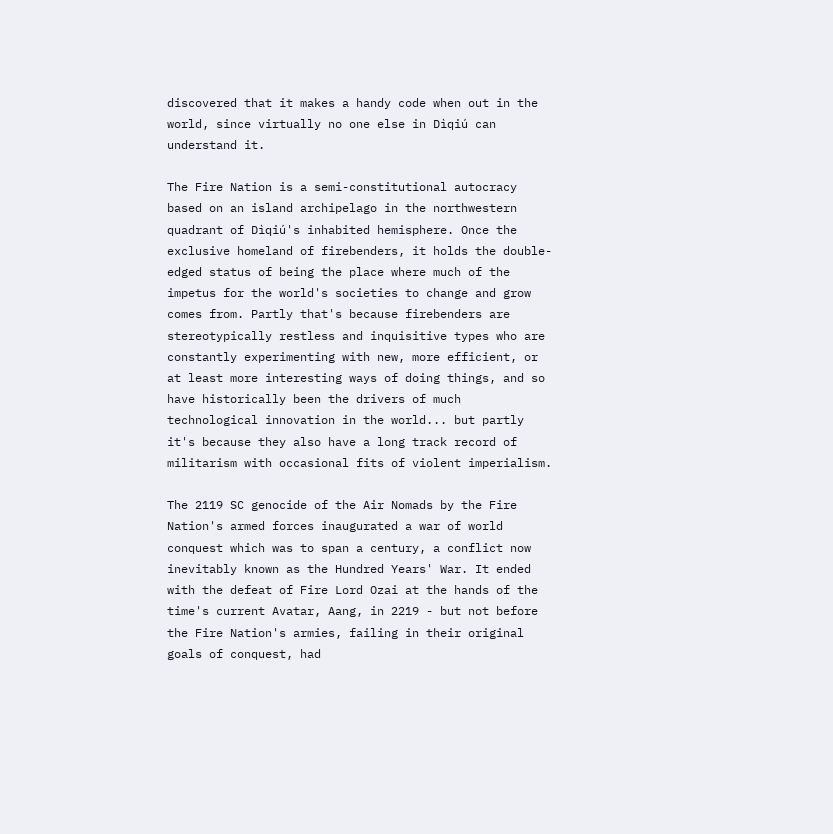discovered that it makes a handy code when out in the world, since virtually no one else in Dìqiú can understand it.

The Fire Nation is a semi-constitutional autocracy based on an island archipelago in the northwestern quadrant of Dìqiú's inhabited hemisphere. Once the exclusive homeland of firebenders, it holds the double-edged status of being the place where much of the impetus for the world's societies to change and grow comes from. Partly that's because firebenders are stereotypically restless and inquisitive types who are constantly experimenting with new, more efficient, or at least more interesting ways of doing things, and so have historically been the drivers of much technological innovation in the world... but partly it's because they also have a long track record of militarism with occasional fits of violent imperialism.

The 2119 SC genocide of the Air Nomads by the Fire Nation's armed forces inaugurated a war of world conquest which was to span a century, a conflict now inevitably known as the Hundred Years' War. It ended with the defeat of Fire Lord Ozai at the hands of the time's current Avatar, Aang, in 2219 - but not before the Fire Nation's armies, failing in their original goals of conquest, had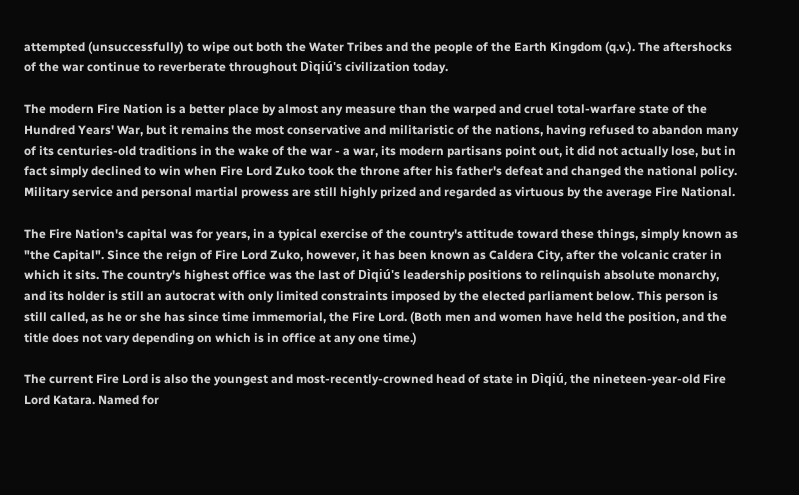attempted (unsuccessfully) to wipe out both the Water Tribes and the people of the Earth Kingdom (q.v.). The aftershocks of the war continue to reverberate throughout Dìqiú's civilization today.

The modern Fire Nation is a better place by almost any measure than the warped and cruel total-warfare state of the Hundred Years' War, but it remains the most conservative and militaristic of the nations, having refused to abandon many of its centuries-old traditions in the wake of the war - a war, its modern partisans point out, it did not actually lose, but in fact simply declined to win when Fire Lord Zuko took the throne after his father's defeat and changed the national policy. Military service and personal martial prowess are still highly prized and regarded as virtuous by the average Fire National.

The Fire Nation's capital was for years, in a typical exercise of the country's attitude toward these things, simply known as "the Capital". Since the reign of Fire Lord Zuko, however, it has been known as Caldera City, after the volcanic crater in which it sits. The country's highest office was the last of Dìqiú's leadership positions to relinquish absolute monarchy, and its holder is still an autocrat with only limited constraints imposed by the elected parliament below. This person is still called, as he or she has since time immemorial, the Fire Lord. (Both men and women have held the position, and the title does not vary depending on which is in office at any one time.)

The current Fire Lord is also the youngest and most-recently-crowned head of state in Dìqiú, the nineteen-year-old Fire Lord Katara. Named for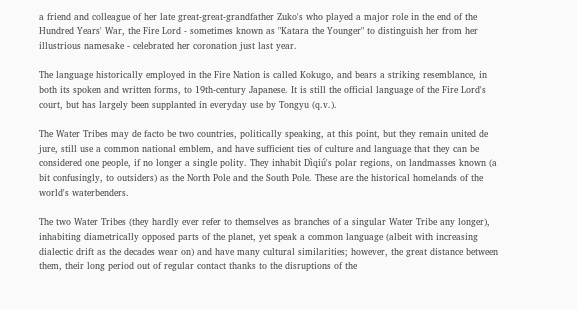a friend and colleague of her late great-great-grandfather Zuko's who played a major role in the end of the Hundred Years' War, the Fire Lord - sometimes known as "Katara the Younger" to distinguish her from her illustrious namesake - celebrated her coronation just last year.

The language historically employed in the Fire Nation is called Kokugo, and bears a striking resemblance, in both its spoken and written forms, to 19th-century Japanese. It is still the official language of the Fire Lord's court, but has largely been supplanted in everyday use by Tongyu (q.v.).

The Water Tribes may de facto be two countries, politically speaking, at this point, but they remain united de jure, still use a common national emblem, and have sufficient ties of culture and language that they can be considered one people, if no longer a single polity. They inhabit Dìqiú's polar regions, on landmasses known (a bit confusingly, to outsiders) as the North Pole and the South Pole. These are the historical homelands of the world's waterbenders.

The two Water Tribes (they hardly ever refer to themselves as branches of a singular Water Tribe any longer), inhabiting diametrically opposed parts of the planet, yet speak a common language (albeit with increasing dialectic drift as the decades wear on) and have many cultural similarities; however, the great distance between them, their long period out of regular contact thanks to the disruptions of the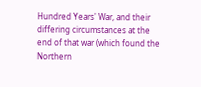Hundred Years' War, and their differing circumstances at the end of that war (which found the Northern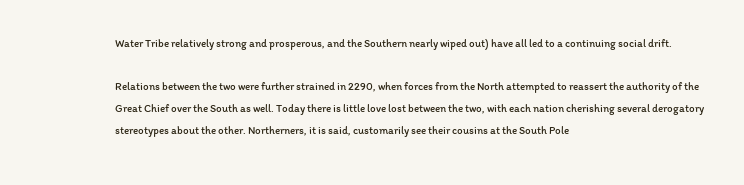Water Tribe relatively strong and prosperous, and the Southern nearly wiped out) have all led to a continuing social drift.

Relations between the two were further strained in 2290, when forces from the North attempted to reassert the authority of the Great Chief over the South as well. Today there is little love lost between the two, with each nation cherishing several derogatory stereotypes about the other. Northerners, it is said, customarily see their cousins at the South Pole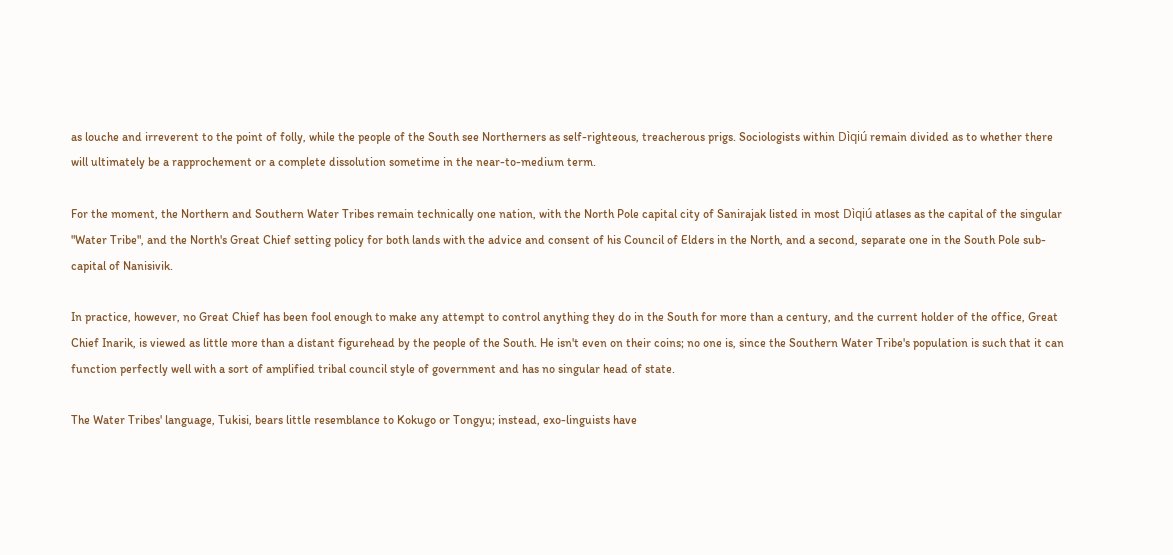as louche and irreverent to the point of folly, while the people of the South see Northerners as self-righteous, treacherous prigs. Sociologists within Dìqiú remain divided as to whether there will ultimately be a rapprochement or a complete dissolution sometime in the near-to-medium term.

For the moment, the Northern and Southern Water Tribes remain technically one nation, with the North Pole capital city of Sanirajak listed in most Dìqiú atlases as the capital of the singular "Water Tribe", and the North's Great Chief setting policy for both lands with the advice and consent of his Council of Elders in the North, and a second, separate one in the South Pole sub-capital of Nanisivik.

In practice, however, no Great Chief has been fool enough to make any attempt to control anything they do in the South for more than a century, and the current holder of the office, Great Chief Inarik, is viewed as little more than a distant figurehead by the people of the South. He isn't even on their coins; no one is, since the Southern Water Tribe's population is such that it can function perfectly well with a sort of amplified tribal council style of government and has no singular head of state.

The Water Tribes' language, Tukisi, bears little resemblance to Kokugo or Tongyu; instead, exo-linguists have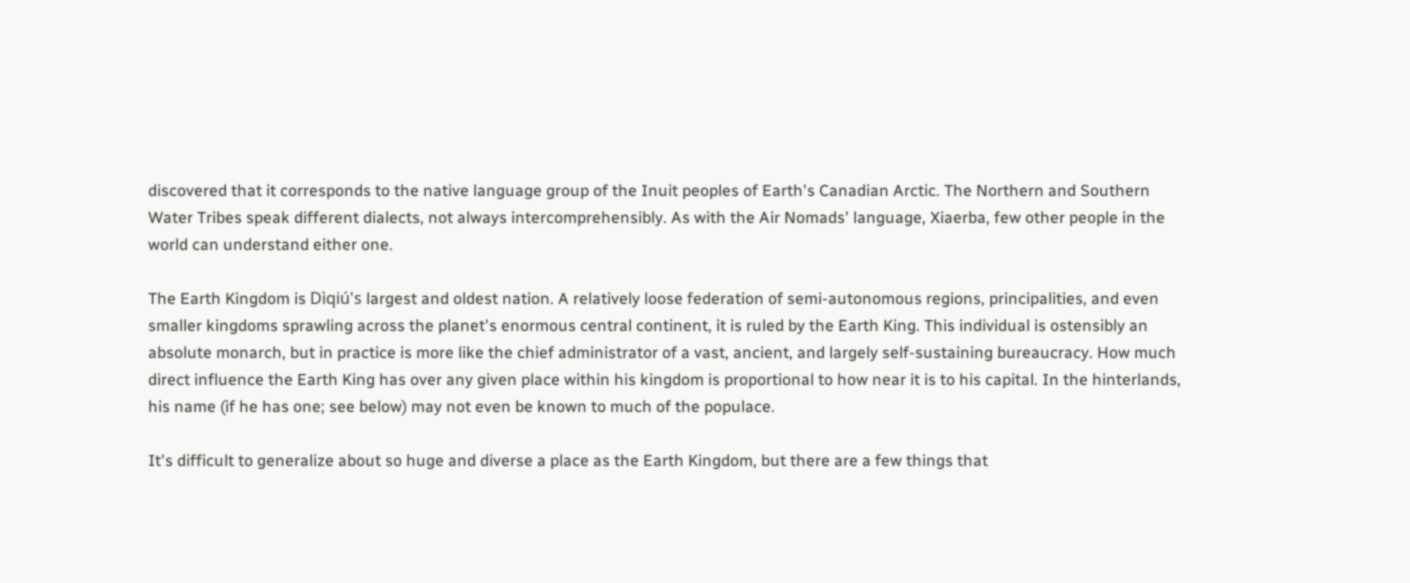discovered that it corresponds to the native language group of the Inuit peoples of Earth's Canadian Arctic. The Northern and Southern Water Tribes speak different dialects, not always intercomprehensibly. As with the Air Nomads' language, Xiaerba, few other people in the world can understand either one.

The Earth Kingdom is Dìqiú's largest and oldest nation. A relatively loose federation of semi-autonomous regions, principalities, and even smaller kingdoms sprawling across the planet's enormous central continent, it is ruled by the Earth King. This individual is ostensibly an absolute monarch, but in practice is more like the chief administrator of a vast, ancient, and largely self-sustaining bureaucracy. How much direct influence the Earth King has over any given place within his kingdom is proportional to how near it is to his capital. In the hinterlands, his name (if he has one; see below) may not even be known to much of the populace.

It's difficult to generalize about so huge and diverse a place as the Earth Kingdom, but there are a few things that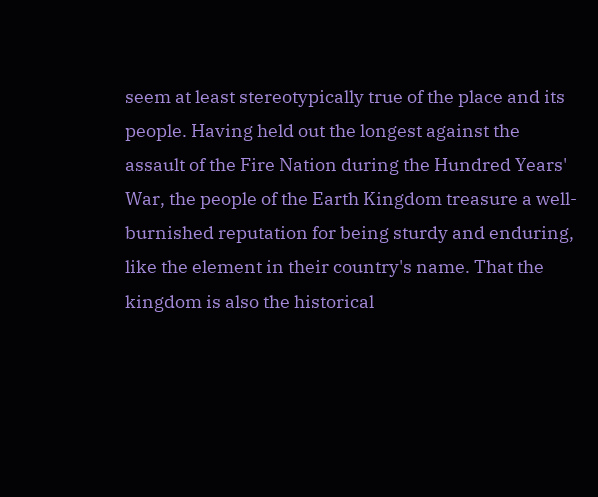seem at least stereotypically true of the place and its people. Having held out the longest against the assault of the Fire Nation during the Hundred Years' War, the people of the Earth Kingdom treasure a well-burnished reputation for being sturdy and enduring, like the element in their country's name. That the kingdom is also the historical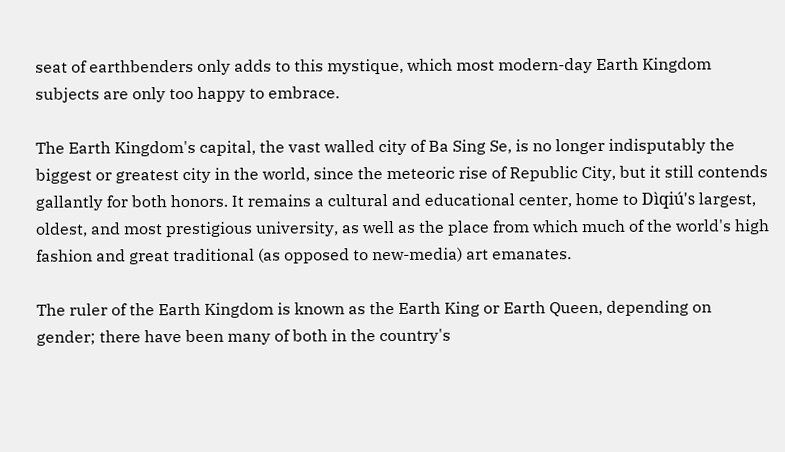seat of earthbenders only adds to this mystique, which most modern-day Earth Kingdom subjects are only too happy to embrace.

The Earth Kingdom's capital, the vast walled city of Ba Sing Se, is no longer indisputably the biggest or greatest city in the world, since the meteoric rise of Republic City, but it still contends gallantly for both honors. It remains a cultural and educational center, home to Dìqiú's largest, oldest, and most prestigious university, as well as the place from which much of the world's high fashion and great traditional (as opposed to new-media) art emanates.

The ruler of the Earth Kingdom is known as the Earth King or Earth Queen, depending on gender; there have been many of both in the country's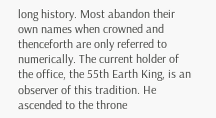long history. Most abandon their own names when crowned and thenceforth are only referred to numerically. The current holder of the office, the 55th Earth King, is an observer of this tradition. He ascended to the throne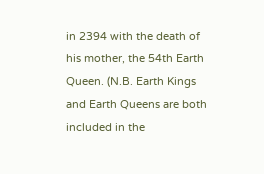in 2394 with the death of his mother, the 54th Earth Queen. (N.B. Earth Kings and Earth Queens are both included in the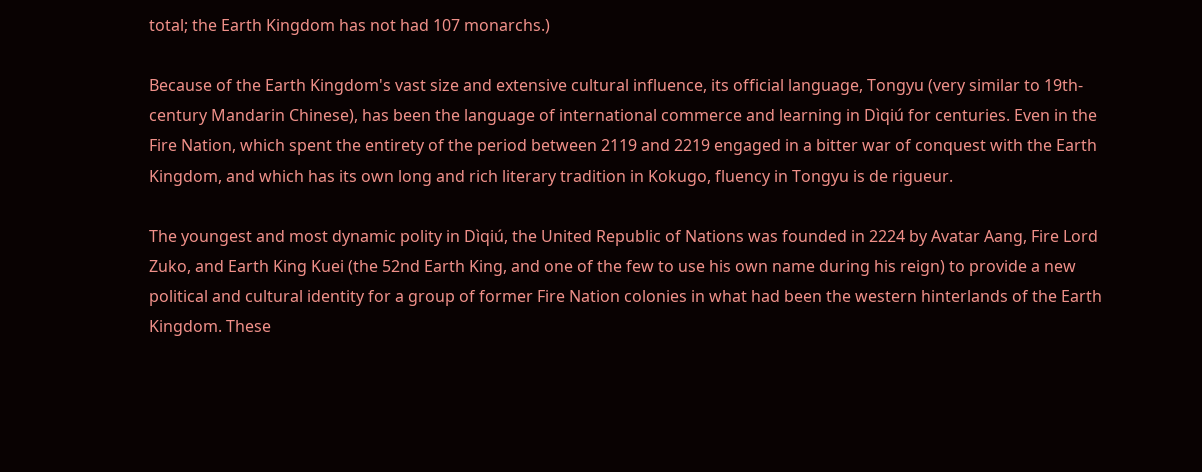total; the Earth Kingdom has not had 107 monarchs.)

Because of the Earth Kingdom's vast size and extensive cultural influence, its official language, Tongyu (very similar to 19th-century Mandarin Chinese), has been the language of international commerce and learning in Dìqiú for centuries. Even in the Fire Nation, which spent the entirety of the period between 2119 and 2219 engaged in a bitter war of conquest with the Earth Kingdom, and which has its own long and rich literary tradition in Kokugo, fluency in Tongyu is de rigueur.

The youngest and most dynamic polity in Dìqiú, the United Republic of Nations was founded in 2224 by Avatar Aang, Fire Lord Zuko, and Earth King Kuei (the 52nd Earth King, and one of the few to use his own name during his reign) to provide a new political and cultural identity for a group of former Fire Nation colonies in what had been the western hinterlands of the Earth Kingdom. These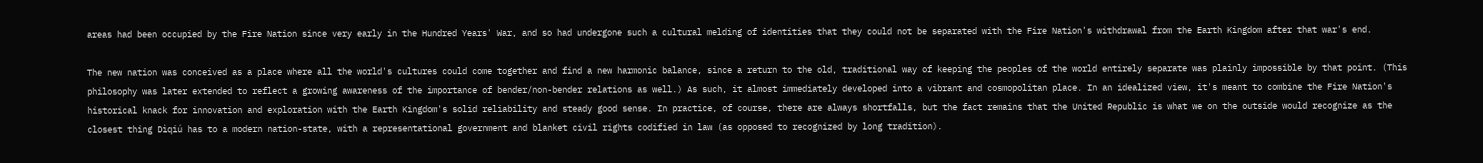areas had been occupied by the Fire Nation since very early in the Hundred Years' War, and so had undergone such a cultural melding of identities that they could not be separated with the Fire Nation's withdrawal from the Earth Kingdom after that war's end.

The new nation was conceived as a place where all the world's cultures could come together and find a new harmonic balance, since a return to the old, traditional way of keeping the peoples of the world entirely separate was plainly impossible by that point. (This philosophy was later extended to reflect a growing awareness of the importance of bender/non-bender relations as well.) As such, it almost immediately developed into a vibrant and cosmopolitan place. In an idealized view, it's meant to combine the Fire Nation's historical knack for innovation and exploration with the Earth Kingdom's solid reliability and steady good sense. In practice, of course, there are always shortfalls, but the fact remains that the United Republic is what we on the outside would recognize as the closest thing Dìqiú has to a modern nation-state, with a representational government and blanket civil rights codified in law (as opposed to recognized by long tradition).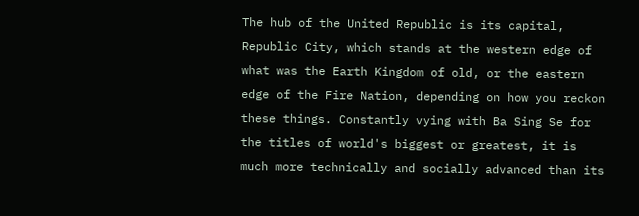The hub of the United Republic is its capital, Republic City, which stands at the western edge of what was the Earth Kingdom of old, or the eastern edge of the Fire Nation, depending on how you reckon these things. Constantly vying with Ba Sing Se for the titles of world's biggest or greatest, it is much more technically and socially advanced than its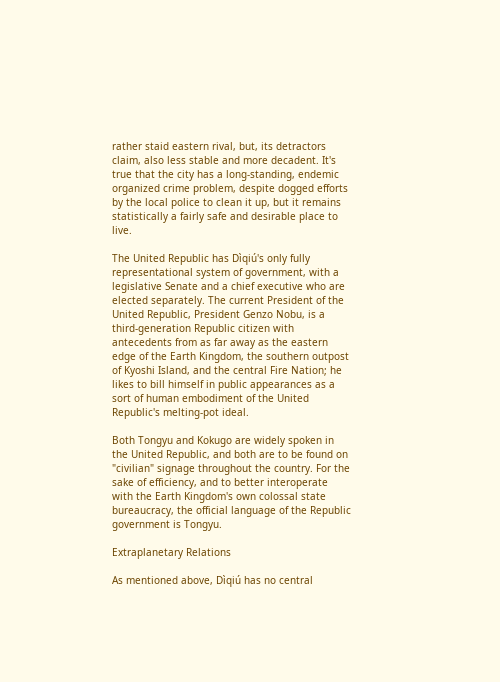rather staid eastern rival, but, its detractors claim, also less stable and more decadent. It's true that the city has a long-standing, endemic organized crime problem, despite dogged efforts by the local police to clean it up, but it remains statistically a fairly safe and desirable place to live.

The United Republic has Dìqiú's only fully representational system of government, with a legislative Senate and a chief executive who are elected separately. The current President of the United Republic, President Genzo Nobu, is a third-generation Republic citizen with antecedents from as far away as the eastern edge of the Earth Kingdom, the southern outpost of Kyoshi Island, and the central Fire Nation; he likes to bill himself in public appearances as a sort of human embodiment of the United Republic's melting-pot ideal.

Both Tongyu and Kokugo are widely spoken in the United Republic, and both are to be found on "civilian" signage throughout the country. For the sake of efficiency, and to better interoperate with the Earth Kingdom's own colossal state bureaucracy, the official language of the Republic government is Tongyu.

Extraplanetary Relations

As mentioned above, Dìqiú has no central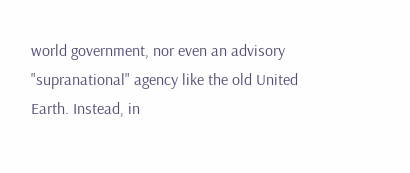world government, nor even an advisory "supranational" agency like the old United Earth. Instead, in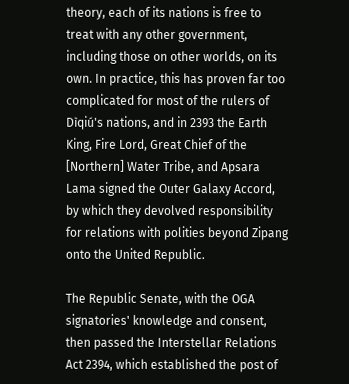theory, each of its nations is free to treat with any other government, including those on other worlds, on its own. In practice, this has proven far too complicated for most of the rulers of Dìqiú's nations, and in 2393 the Earth King, Fire Lord, Great Chief of the [Northern] Water Tribe, and Apsara Lama signed the Outer Galaxy Accord, by which they devolved responsibility for relations with polities beyond Zipang onto the United Republic.

The Republic Senate, with the OGA signatories' knowledge and consent, then passed the Interstellar Relations Act 2394, which established the post of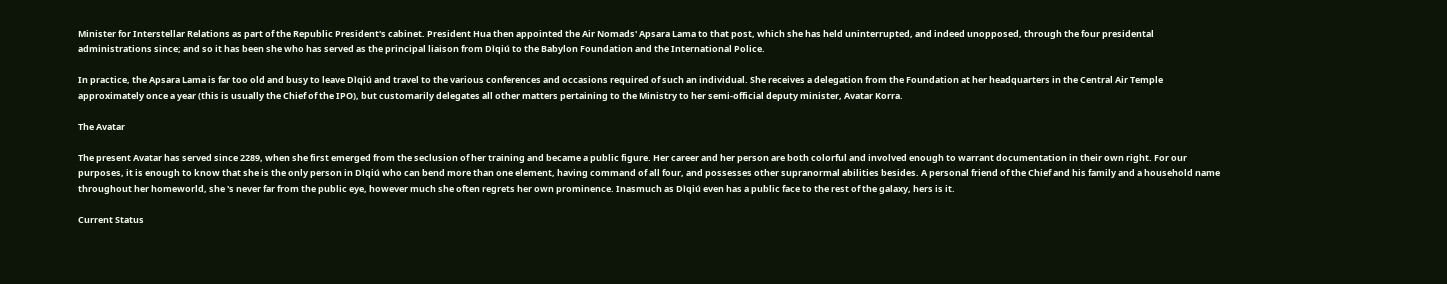Minister for Interstellar Relations as part of the Republic President's cabinet. President Hua then appointed the Air Nomads' Apsara Lama to that post, which she has held uninterrupted, and indeed unopposed, through the four presidental administrations since; and so it has been she who has served as the principal liaison from Dìqiú to the Babylon Foundation and the International Police.

In practice, the Apsara Lama is far too old and busy to leave Dìqiú and travel to the various conferences and occasions required of such an individual. She receives a delegation from the Foundation at her headquarters in the Central Air Temple approximately once a year (this is usually the Chief of the IPO), but customarily delegates all other matters pertaining to the Ministry to her semi-official deputy minister, Avatar Korra.

The Avatar

The present Avatar has served since 2289, when she first emerged from the seclusion of her training and became a public figure. Her career and her person are both colorful and involved enough to warrant documentation in their own right. For our purposes, it is enough to know that she is the only person in Dìqiú who can bend more than one element, having command of all four, and possesses other supranormal abilities besides. A personal friend of the Chief and his family and a household name throughout her homeworld, she 's never far from the public eye, however much she often regrets her own prominence. Inasmuch as Dìqiú even has a public face to the rest of the galaxy, hers is it.

Current Status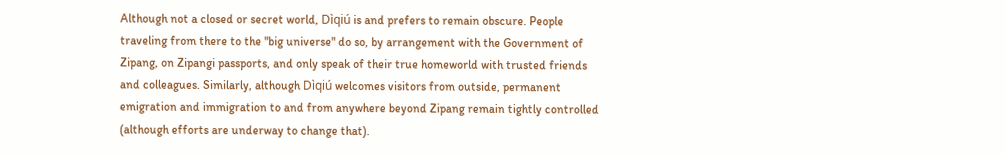Although not a closed or secret world, Dìqiú is and prefers to remain obscure. People traveling from there to the "big universe" do so, by arrangement with the Government of Zipang, on Zipangi passports, and only speak of their true homeworld with trusted friends and colleagues. Similarly, although Dìqiú welcomes visitors from outside, permanent emigration and immigration to and from anywhere beyond Zipang remain tightly controlled (although efforts are underway to change that).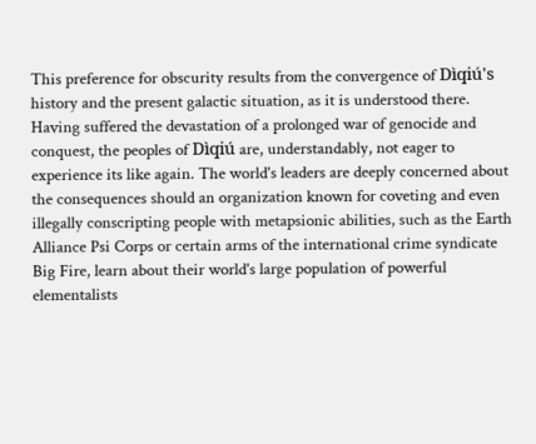This preference for obscurity results from the convergence of Dìqiú's history and the present galactic situation, as it is understood there. Having suffered the devastation of a prolonged war of genocide and conquest, the peoples of Dìqiú are, understandably, not eager to experience its like again. The world's leaders are deeply concerned about the consequences should an organization known for coveting and even illegally conscripting people with metapsionic abilities, such as the Earth Alliance Psi Corps or certain arms of the international crime syndicate Big Fire, learn about their world's large population of powerful elementalists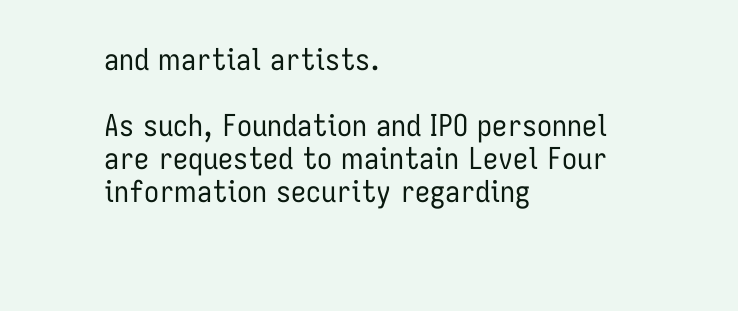and martial artists.

As such, Foundation and IPO personnel are requested to maintain Level Four information security regarding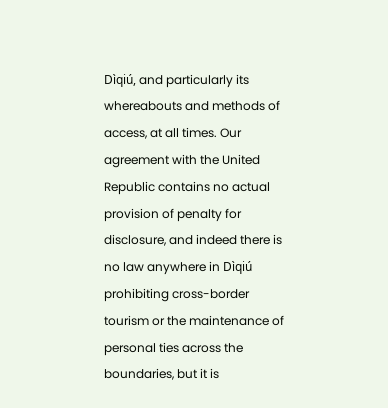Dìqiú, and particularly its whereabouts and methods of access, at all times. Our agreement with the United Republic contains no actual provision of penalty for disclosure, and indeed there is no law anywhere in Dìqiú prohibiting cross-border tourism or the maintenance of personal ties across the boundaries, but it is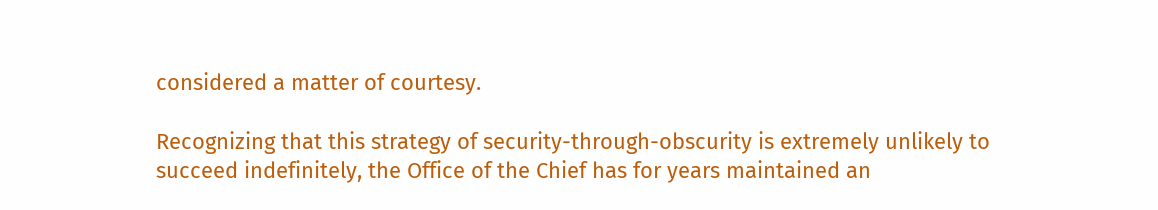considered a matter of courtesy.

Recognizing that this strategy of security-through-obscurity is extremely unlikely to succeed indefinitely, the Office of the Chief has for years maintained an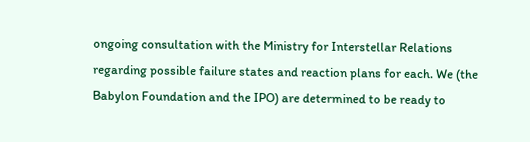ongoing consultation with the Ministry for Interstellar Relations regarding possible failure states and reaction plans for each. We (the Babylon Foundation and the IPO) are determined to be ready to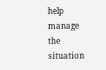help manage the situation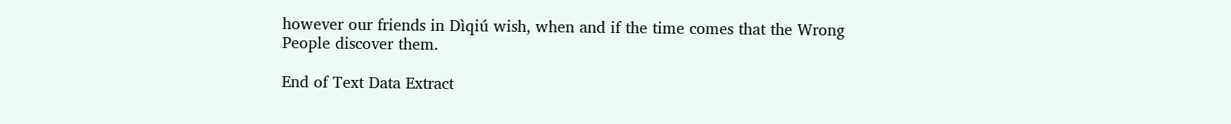however our friends in Dìqiú wish, when and if the time comes that the Wrong People discover them.

End of Text Data Extract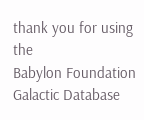thank you for using the
Babylon Foundation Galactic Database